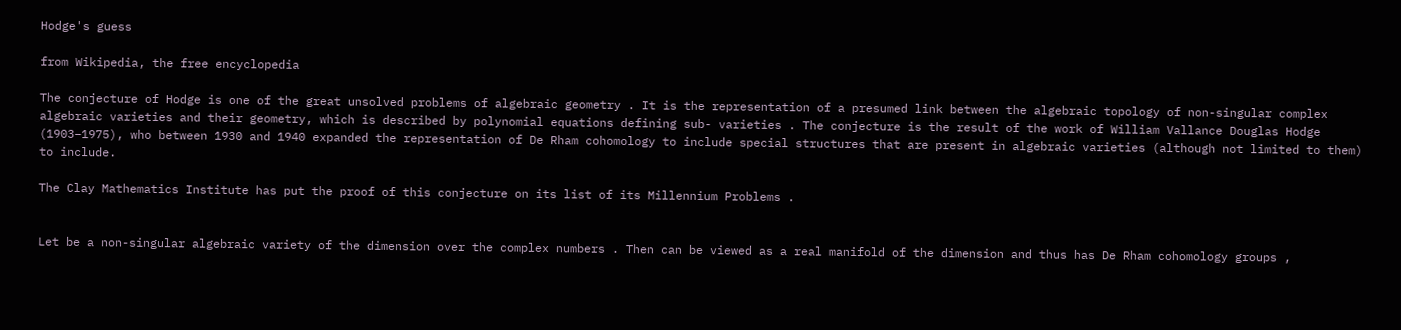Hodge's guess

from Wikipedia, the free encyclopedia

The conjecture of Hodge is one of the great unsolved problems of algebraic geometry . It is the representation of a presumed link between the algebraic topology of non-singular complex algebraic varieties and their geometry, which is described by polynomial equations defining sub- varieties . The conjecture is the result of the work of William Vallance Douglas Hodge (1903–1975), who between 1930 and 1940 expanded the representation of De Rham cohomology to include special structures that are present in algebraic varieties (although not limited to them) to include.

The Clay Mathematics Institute has put the proof of this conjecture on its list of its Millennium Problems .


Let be a non-singular algebraic variety of the dimension over the complex numbers . Then can be viewed as a real manifold of the dimension and thus has De Rham cohomology groups ,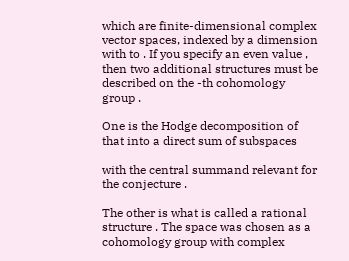which are finite-dimensional complex vector spaces, indexed by a dimension with to . If you specify an even value , then two additional structures must be described on the -th cohomology group .

One is the Hodge decomposition of that into a direct sum of subspaces

with the central summand relevant for the conjecture .

The other is what is called a rational structure . The space was chosen as a cohomology group with complex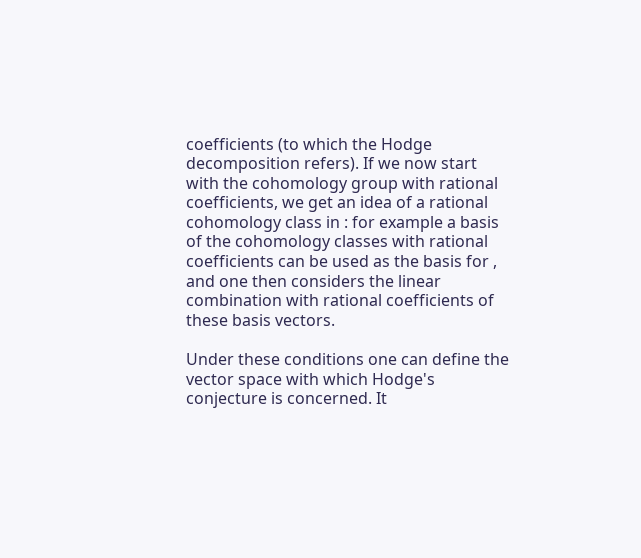coefficients (to which the Hodge decomposition refers). If we now start with the cohomology group with rational coefficients, we get an idea of a rational cohomology class in : for example a basis of the cohomology classes with rational coefficients can be used as the basis for , and one then considers the linear combination with rational coefficients of these basis vectors.

Under these conditions one can define the vector space with which Hodge's conjecture is concerned. It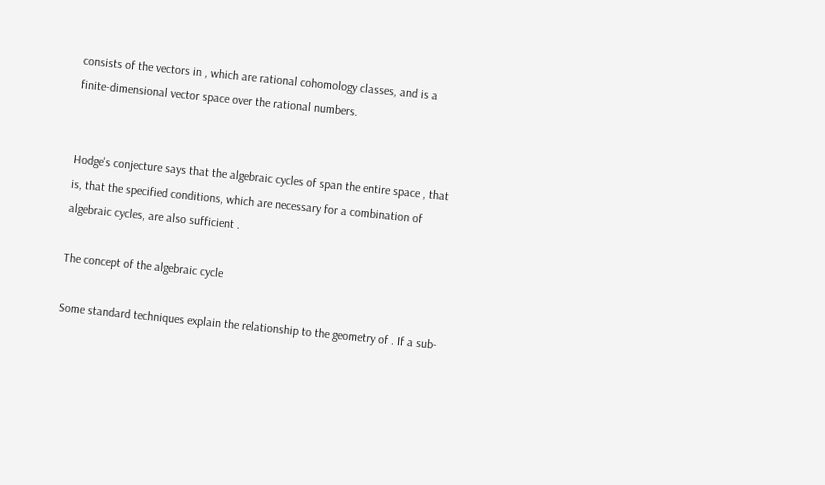consists of the vectors in , which are rational cohomology classes, and is a finite-dimensional vector space over the rational numbers.


Hodge's conjecture says that the algebraic cycles of span the entire space , that is, that the specified conditions, which are necessary for a combination of algebraic cycles, are also sufficient .

The concept of the algebraic cycle

Some standard techniques explain the relationship to the geometry of . If a sub-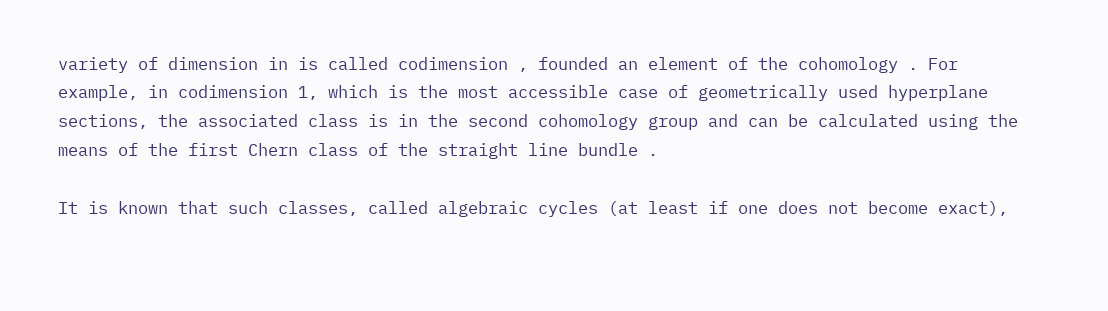variety of dimension in is called codimension , founded an element of the cohomology . For example, in codimension 1, which is the most accessible case of geometrically used hyperplane sections, the associated class is in the second cohomology group and can be calculated using the means of the first Chern class of the straight line bundle .

It is known that such classes, called algebraic cycles (at least if one does not become exact),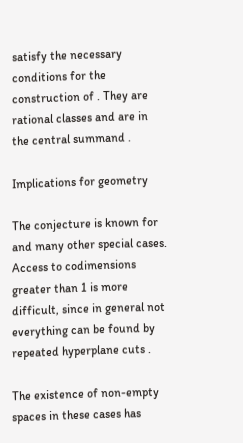satisfy the necessary conditions for the construction of . They are rational classes and are in the central summand .

Implications for geometry

The conjecture is known for and many other special cases. Access to codimensions greater than 1 is more difficult, since in general not everything can be found by repeated hyperplane cuts .

The existence of non-empty spaces in these cases has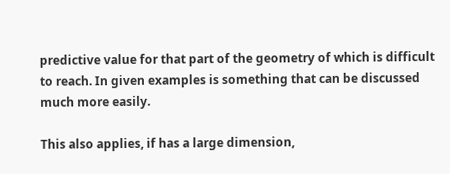predictive value for that part of the geometry of which is difficult to reach. In given examples is something that can be discussed much more easily.

This also applies, if has a large dimension,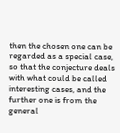then the chosen one can be regarded as a special case, so that the conjecture deals with what could be called interesting cases, and the further one is from the general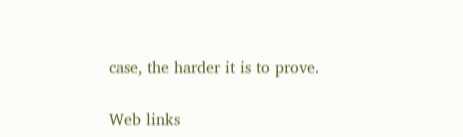case, the harder it is to prove.

Web links